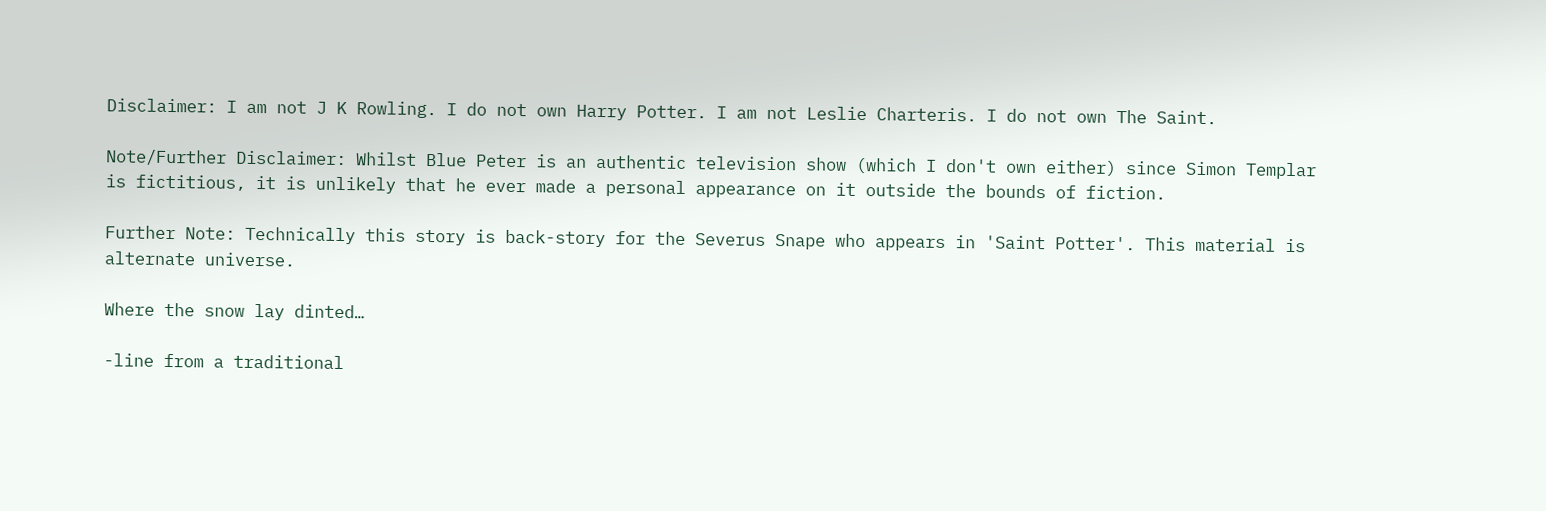Disclaimer: I am not J K Rowling. I do not own Harry Potter. I am not Leslie Charteris. I do not own The Saint.

Note/Further Disclaimer: Whilst Blue Peter is an authentic television show (which I don't own either) since Simon Templar is fictitious, it is unlikely that he ever made a personal appearance on it outside the bounds of fiction.

Further Note: Technically this story is back-story for the Severus Snape who appears in 'Saint Potter'. This material is alternate universe.

Where the snow lay dinted…

-line from a traditional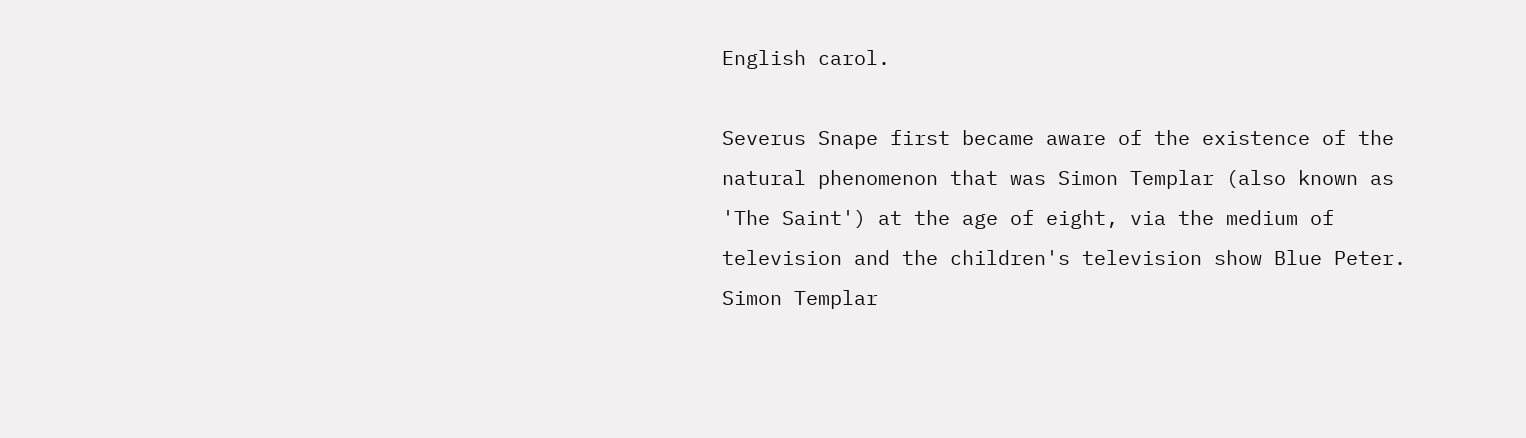English carol.

Severus Snape first became aware of the existence of the natural phenomenon that was Simon Templar (also known as 'The Saint') at the age of eight, via the medium of television and the children's television show Blue Peter. Simon Templar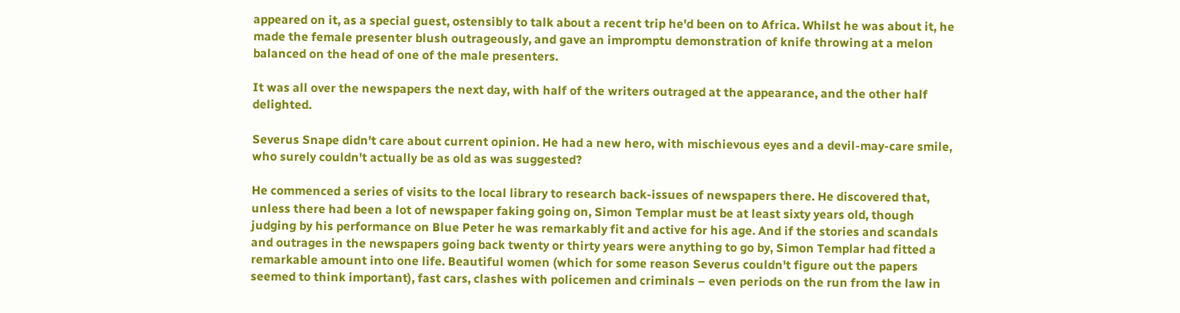appeared on it, as a special guest, ostensibly to talk about a recent trip he'd been on to Africa. Whilst he was about it, he made the female presenter blush outrageously, and gave an impromptu demonstration of knife throwing at a melon balanced on the head of one of the male presenters.

It was all over the newspapers the next day, with half of the writers outraged at the appearance, and the other half delighted.

Severus Snape didn't care about current opinion. He had a new hero, with mischievous eyes and a devil-may-care smile, who surely couldn't actually be as old as was suggested?

He commenced a series of visits to the local library to research back-issues of newspapers there. He discovered that, unless there had been a lot of newspaper faking going on, Simon Templar must be at least sixty years old, though judging by his performance on Blue Peter he was remarkably fit and active for his age. And if the stories and scandals and outrages in the newspapers going back twenty or thirty years were anything to go by, Simon Templar had fitted a remarkable amount into one life. Beautiful women (which for some reason Severus couldn't figure out the papers seemed to think important), fast cars, clashes with policemen and criminals – even periods on the run from the law in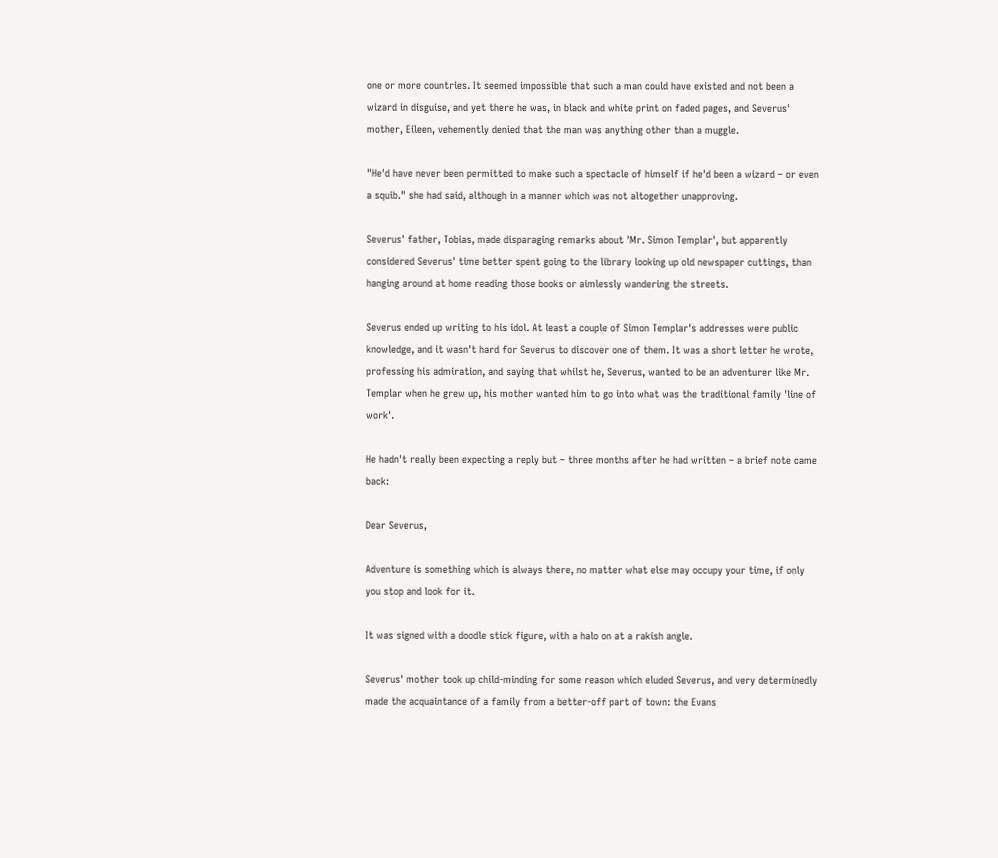one or more countries. It seemed impossible that such a man could have existed and not been a wizard in disguise, and yet there he was, in black and white print on faded pages, and Severus' mother, Eileen, vehemently denied that the man was anything other than a muggle.

"He'd have never been permitted to make such a spectacle of himself if he'd been a wizard – or even a squib." she had said, although in a manner which was not altogether unapproving.

Severus' father, Tobias, made disparaging remarks about 'Mr. Simon Templar', but apparently considered Severus' time better spent going to the library looking up old newspaper cuttings, than hanging around at home reading those books or aimlessly wandering the streets.

Severus ended up writing to his idol. At least a couple of Simon Templar's addresses were public knowledge, and it wasn't hard for Severus to discover one of them. It was a short letter he wrote, professing his admiration, and saying that whilst he, Severus, wanted to be an adventurer like Mr. Templar when he grew up, his mother wanted him to go into what was the traditional family 'line of work'.

He hadn't really been expecting a reply but – three months after he had written – a brief note came back:

Dear Severus,

Adventure is something which is always there, no matter what else may occupy your time, if only you stop and look for it.

It was signed with a doodle stick figure, with a halo on at a rakish angle.

Severus' mother took up child-minding for some reason which eluded Severus, and very determinedly made the acquaintance of a family from a better-off part of town: the Evans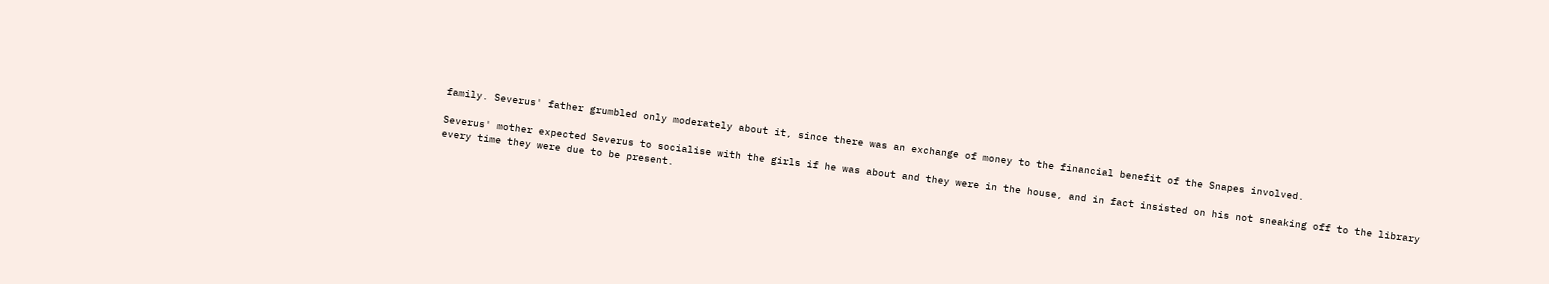family. Severus' father grumbled only moderately about it, since there was an exchange of money to the financial benefit of the Snapes involved.

Severus' mother expected Severus to socialise with the girls if he was about and they were in the house, and in fact insisted on his not sneaking off to the library every time they were due to be present.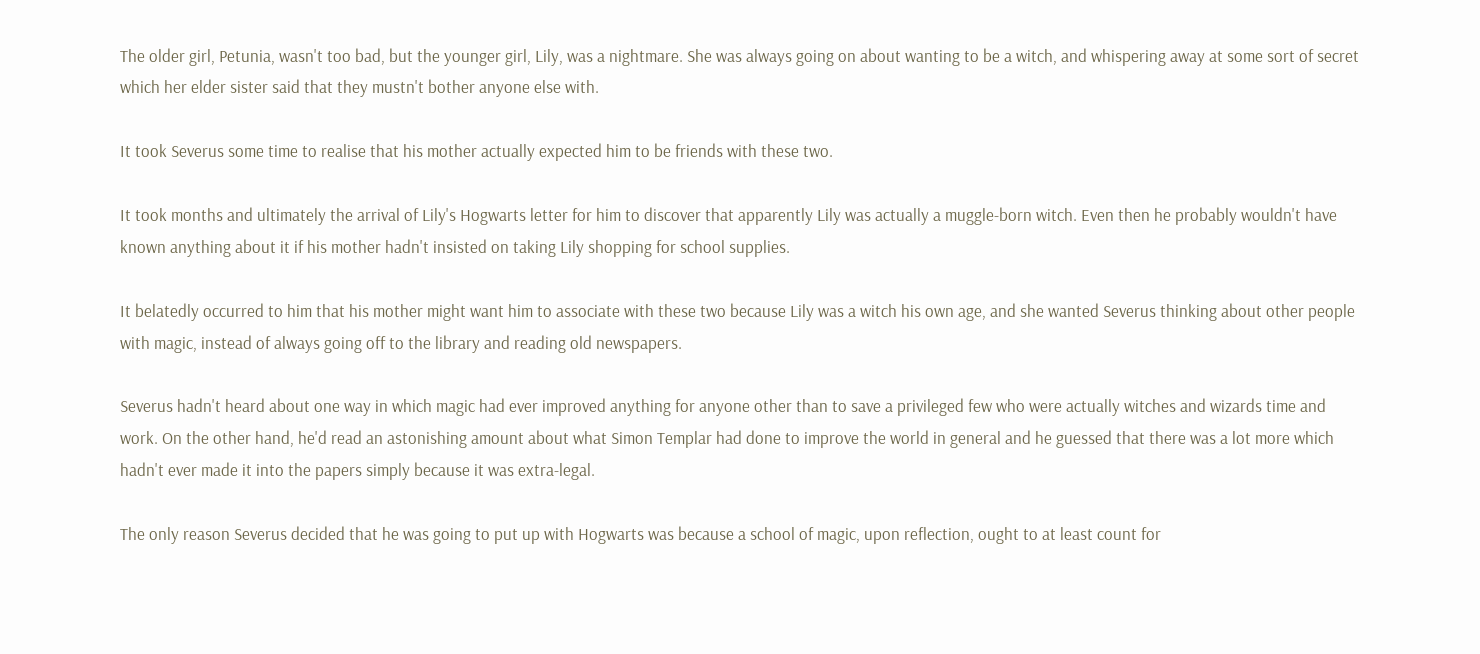The older girl, Petunia, wasn't too bad, but the younger girl, Lily, was a nightmare. She was always going on about wanting to be a witch, and whispering away at some sort of secret which her elder sister said that they mustn't bother anyone else with.

It took Severus some time to realise that his mother actually expected him to be friends with these two.

It took months and ultimately the arrival of Lily's Hogwarts letter for him to discover that apparently Lily was actually a muggle-born witch. Even then he probably wouldn't have known anything about it if his mother hadn't insisted on taking Lily shopping for school supplies.

It belatedly occurred to him that his mother might want him to associate with these two because Lily was a witch his own age, and she wanted Severus thinking about other people with magic, instead of always going off to the library and reading old newspapers.

Severus hadn't heard about one way in which magic had ever improved anything for anyone other than to save a privileged few who were actually witches and wizards time and work. On the other hand, he'd read an astonishing amount about what Simon Templar had done to improve the world in general and he guessed that there was a lot more which hadn't ever made it into the papers simply because it was extra-legal.

The only reason Severus decided that he was going to put up with Hogwarts was because a school of magic, upon reflection, ought to at least count for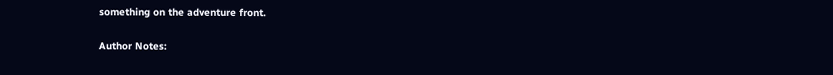something on the adventure front.

Author Notes: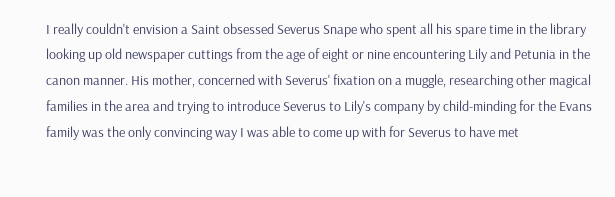I really couldn't envision a Saint obsessed Severus Snape who spent all his spare time in the library looking up old newspaper cuttings from the age of eight or nine encountering Lily and Petunia in the canon manner. His mother, concerned with Severus' fixation on a muggle, researching other magical families in the area and trying to introduce Severus to Lily's company by child-minding for the Evans family was the only convincing way I was able to come up with for Severus to have met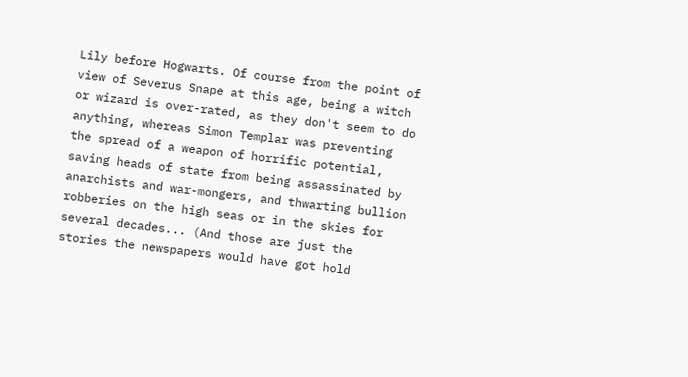Lily before Hogwarts. Of course from the point of view of Severus Snape at this age, being a witch or wizard is over-rated, as they don't seem to do anything, whereas Simon Templar was preventing the spread of a weapon of horrific potential, saving heads of state from being assassinated by anarchists and war-mongers, and thwarting bullion robberies on the high seas or in the skies for several decades... (And those are just the stories the newspapers would have got hold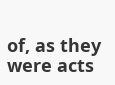of, as they were acts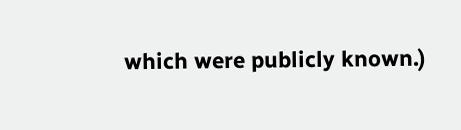which were publicly known.)